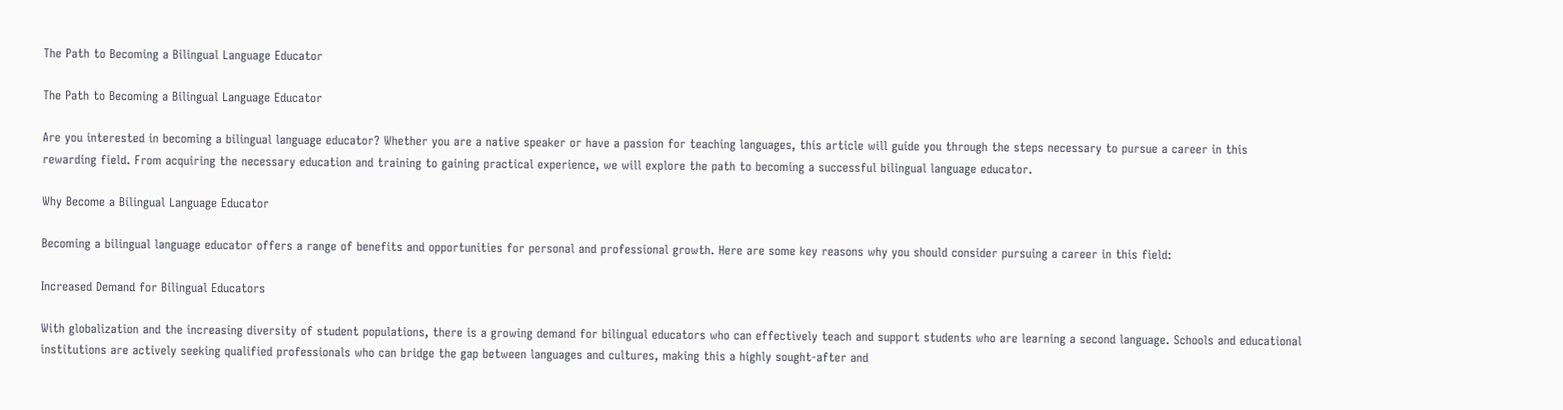The Path to Becoming a Bilingual Language Educator

The Path to Becoming a Bilingual Language Educator

Are you interested in becoming a bilingual language educator? Whether you are a native speaker or have a passion for teaching languages, this article will guide you through the steps necessary to pursue a career in this rewarding field. From acquiring the necessary education and training to gaining practical experience, we will explore the path to becoming a successful bilingual language educator.

Why Become a Bilingual Language Educator

Becoming a bilingual language educator offers a range of benefits and opportunities for personal and professional growth. Here are some key reasons why you should consider pursuing a career in this field:

Increased Demand for Bilingual Educators

With globalization and the increasing diversity of student populations, there is a growing demand for bilingual educators who can effectively teach and support students who are learning a second language. Schools and educational institutions are actively seeking qualified professionals who can bridge the gap between languages and cultures, making this a highly sought-after and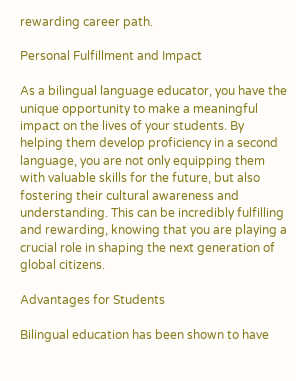rewarding career path.

Personal Fulfillment and Impact

As a bilingual language educator, you have the unique opportunity to make a meaningful impact on the lives of your students. By helping them develop proficiency in a second language, you are not only equipping them with valuable skills for the future, but also fostering their cultural awareness and understanding. This can be incredibly fulfilling and rewarding, knowing that you are playing a crucial role in shaping the next generation of global citizens.

Advantages for Students

Bilingual education has been shown to have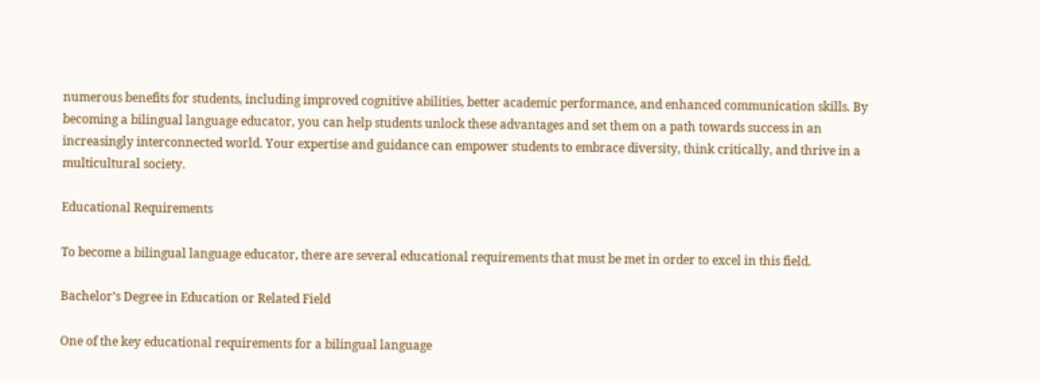numerous benefits for students, including improved cognitive abilities, better academic performance, and enhanced communication skills. By becoming a bilingual language educator, you can help students unlock these advantages and set them on a path towards success in an increasingly interconnected world. Your expertise and guidance can empower students to embrace diversity, think critically, and thrive in a multicultural society.

Educational Requirements

To become a bilingual language educator, there are several educational requirements that must be met in order to excel in this field.

Bachelor’s Degree in Education or Related Field

One of the key educational requirements for a bilingual language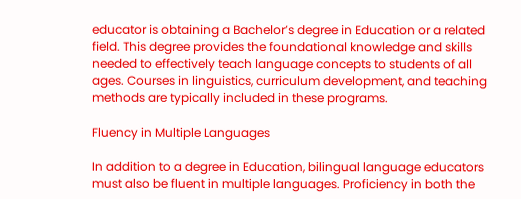educator is obtaining a Bachelor’s degree in Education or a related field. This degree provides the foundational knowledge and skills needed to effectively teach language concepts to students of all ages. Courses in linguistics, curriculum development, and teaching methods are typically included in these programs.

Fluency in Multiple Languages

In addition to a degree in Education, bilingual language educators must also be fluent in multiple languages. Proficiency in both the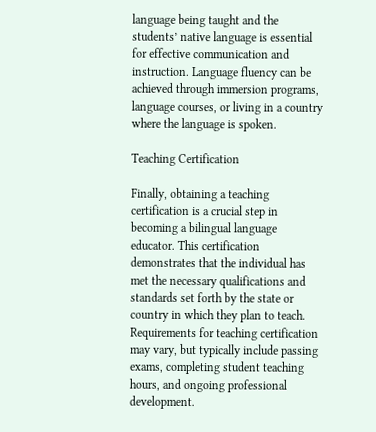language being taught and the students’ native language is essential for effective communication and instruction. Language fluency can be achieved through immersion programs, language courses, or living in a country where the language is spoken.

Teaching Certification

Finally, obtaining a teaching certification is a crucial step in becoming a bilingual language educator. This certification demonstrates that the individual has met the necessary qualifications and standards set forth by the state or country in which they plan to teach. Requirements for teaching certification may vary, but typically include passing exams, completing student teaching hours, and ongoing professional development.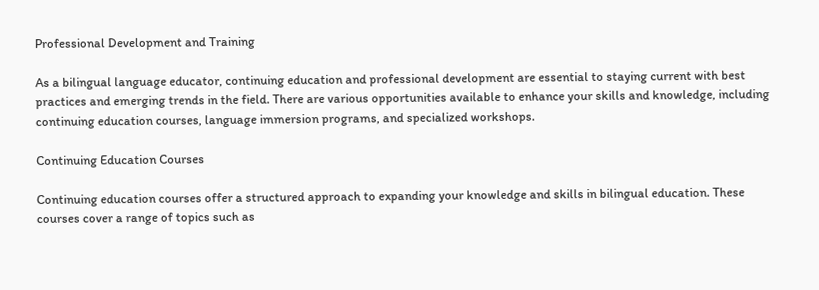Professional Development and Training

As a bilingual language educator, continuing education and professional development are essential to staying current with best practices and emerging trends in the field. There are various opportunities available to enhance your skills and knowledge, including continuing education courses, language immersion programs, and specialized workshops.

Continuing Education Courses

Continuing education courses offer a structured approach to expanding your knowledge and skills in bilingual education. These courses cover a range of topics such as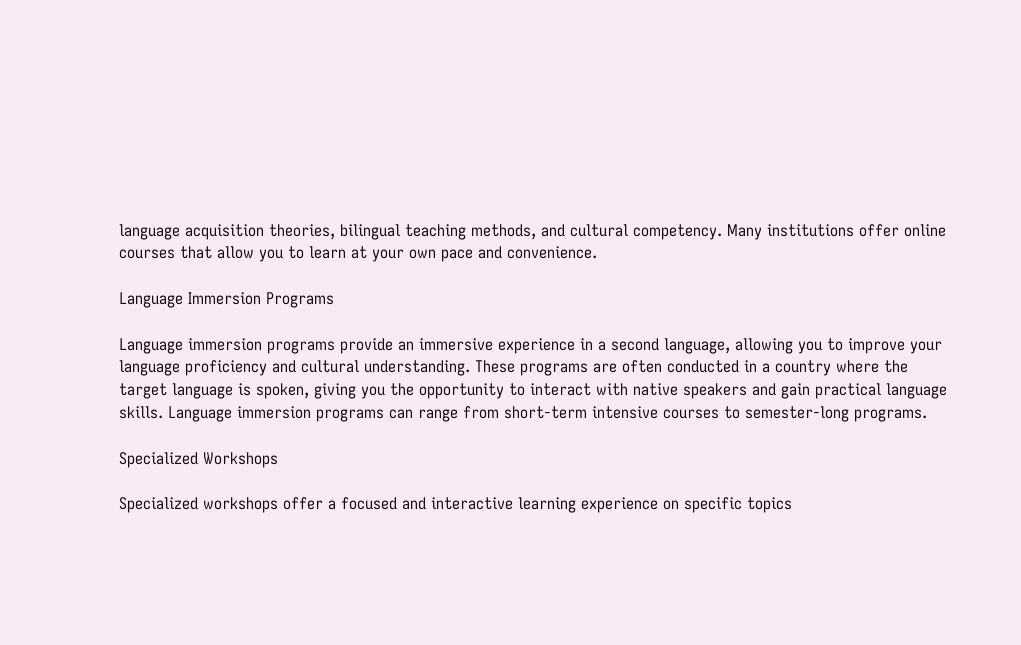language acquisition theories, bilingual teaching methods, and cultural competency. Many institutions offer online courses that allow you to learn at your own pace and convenience.

Language Immersion Programs

Language immersion programs provide an immersive experience in a second language, allowing you to improve your language proficiency and cultural understanding. These programs are often conducted in a country where the target language is spoken, giving you the opportunity to interact with native speakers and gain practical language skills. Language immersion programs can range from short-term intensive courses to semester-long programs.

Specialized Workshops

Specialized workshops offer a focused and interactive learning experience on specific topics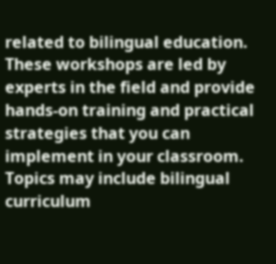related to bilingual education. These workshops are led by experts in the field and provide hands-on training and practical strategies that you can implement in your classroom. Topics may include bilingual curriculum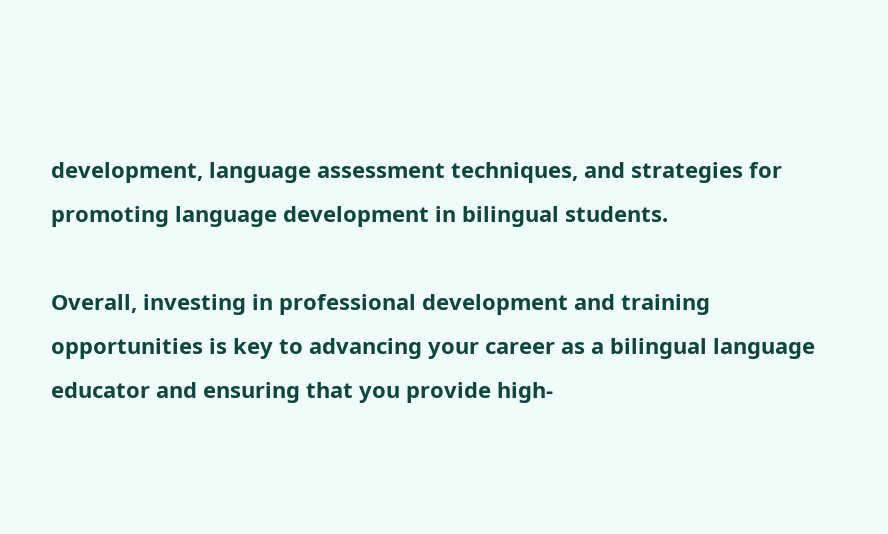development, language assessment techniques, and strategies for promoting language development in bilingual students.

Overall, investing in professional development and training opportunities is key to advancing your career as a bilingual language educator and ensuring that you provide high-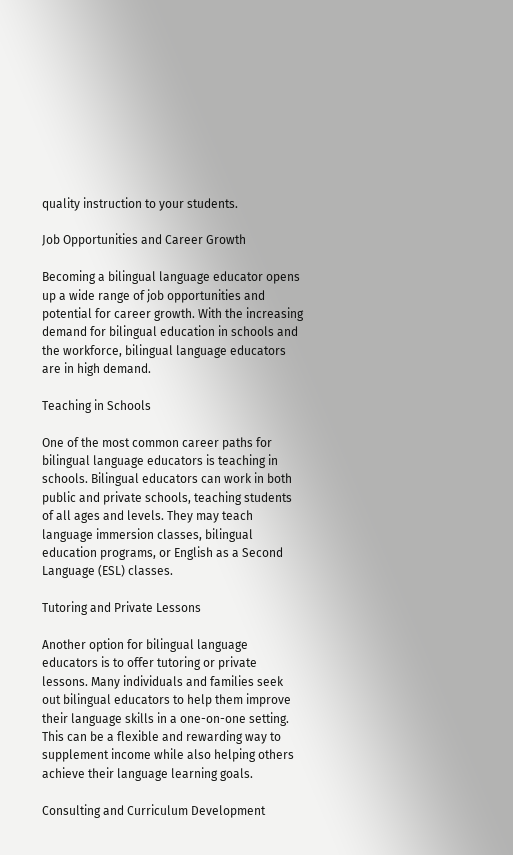quality instruction to your students.

Job Opportunities and Career Growth

Becoming a bilingual language educator opens up a wide range of job opportunities and potential for career growth. With the increasing demand for bilingual education in schools and the workforce, bilingual language educators are in high demand.

Teaching in Schools

One of the most common career paths for bilingual language educators is teaching in schools. Bilingual educators can work in both public and private schools, teaching students of all ages and levels. They may teach language immersion classes, bilingual education programs, or English as a Second Language (ESL) classes.

Tutoring and Private Lessons

Another option for bilingual language educators is to offer tutoring or private lessons. Many individuals and families seek out bilingual educators to help them improve their language skills in a one-on-one setting. This can be a flexible and rewarding way to supplement income while also helping others achieve their language learning goals.

Consulting and Curriculum Development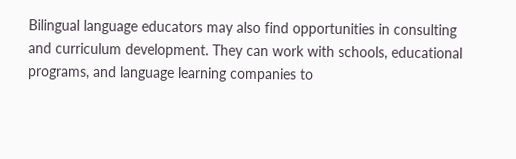Bilingual language educators may also find opportunities in consulting and curriculum development. They can work with schools, educational programs, and language learning companies to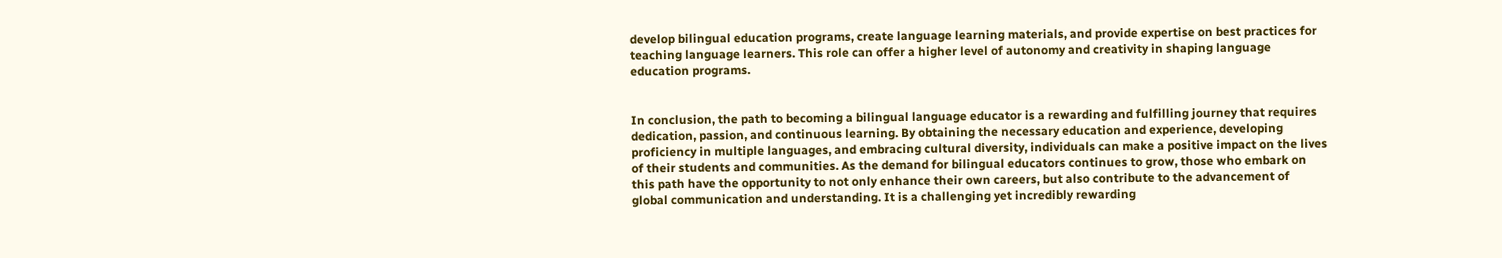develop bilingual education programs, create language learning materials, and provide expertise on best practices for teaching language learners. This role can offer a higher level of autonomy and creativity in shaping language education programs.


In conclusion, the path to becoming a bilingual language educator is a rewarding and fulfilling journey that requires dedication, passion, and continuous learning. By obtaining the necessary education and experience, developing proficiency in multiple languages, and embracing cultural diversity, individuals can make a positive impact on the lives of their students and communities. As the demand for bilingual educators continues to grow, those who embark on this path have the opportunity to not only enhance their own careers, but also contribute to the advancement of global communication and understanding. It is a challenging yet incredibly rewarding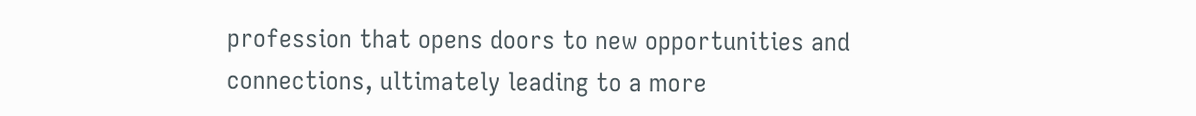profession that opens doors to new opportunities and connections, ultimately leading to a more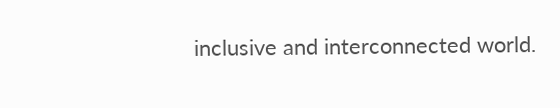inclusive and interconnected world.